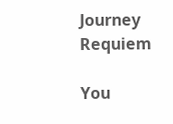Journey Requiem

You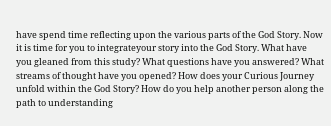have spend time reflecting upon the various parts of the God Story. Now it is time for you to integrateyour story into the God Story. What have you gleaned from this study? What questions have you answered? What streams of thought have you opened? How does your Curious Journey unfold within the God Story? How do you help another person along the path to understanding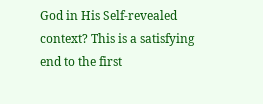God in His Self-revealed context? This is a satisfying end to the first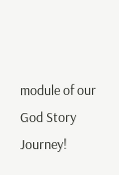module of our God Story Journey!